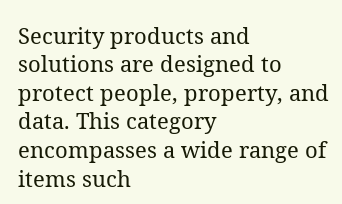Security products and solutions are designed to protect people, property, and data. This category encompasses a wide range of items such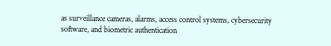as surveillance cameras, alarms, access control systems, cybersecurity software, and biometric authentication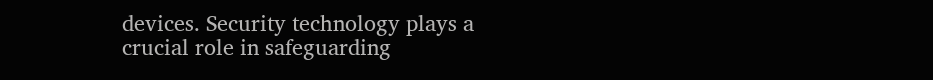devices. Security technology plays a crucial role in safeguarding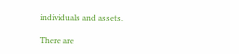individuals and assets.

There are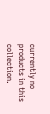currently no products in this collection.